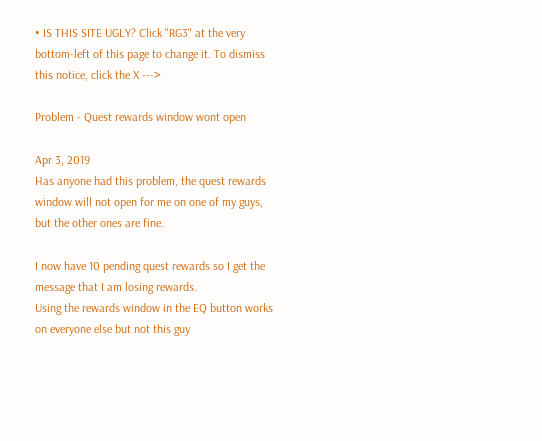• IS THIS SITE UGLY? Click "RG3" at the very bottom-left of this page to change it. To dismiss this notice, click the X --->

Problem - Quest rewards window wont open

Apr 3, 2019
Has anyone had this problem, the quest rewards window will not open for me on one of my guys, but the other ones are fine.

I now have 10 pending quest rewards so I get the message that I am losing rewards.
Using the rewards window in the EQ button works on everyone else but not this guy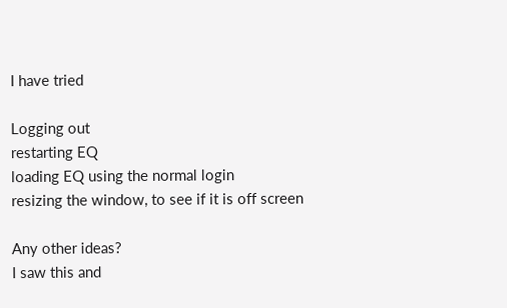I have tried

Logging out
restarting EQ
loading EQ using the normal login
resizing the window, to see if it is off screen

Any other ideas?
I saw this and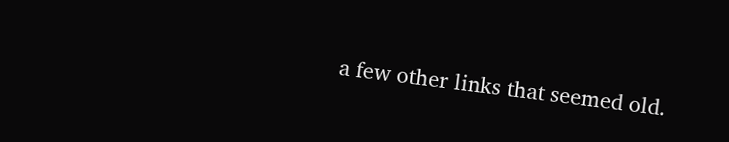a few other links that seemed old.